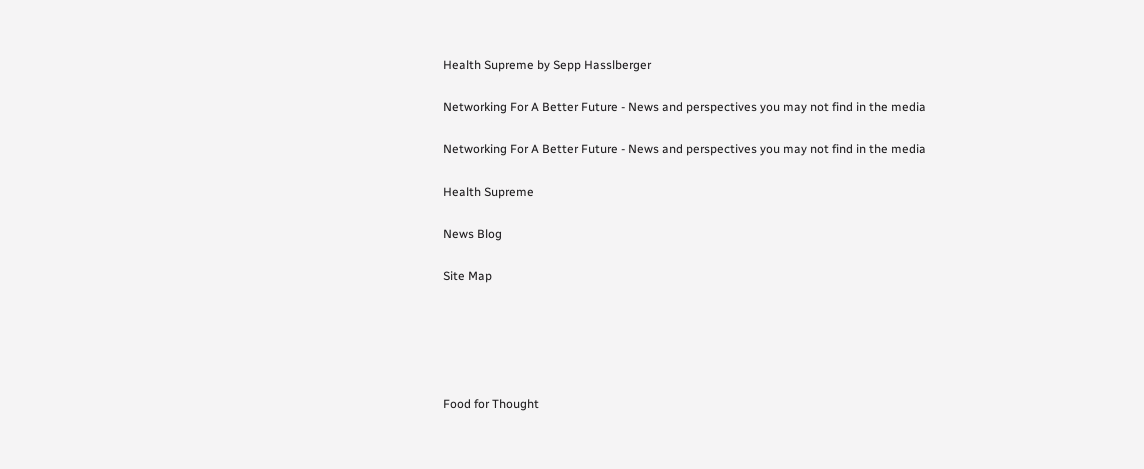Health Supreme by Sepp Hasslberger

Networking For A Better Future - News and perspectives you may not find in the media

Networking For A Better Future - News and perspectives you may not find in the media

Health Supreme

News Blog

Site Map





Food for Thought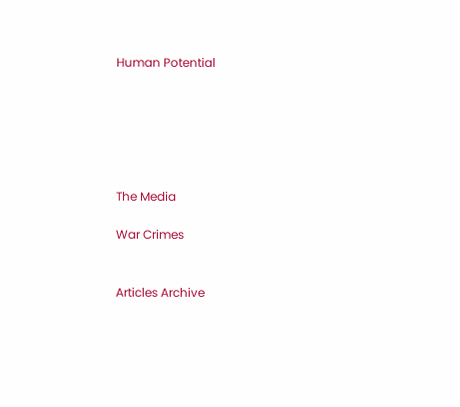Human Potential






The Media

War Crimes


Articles Archive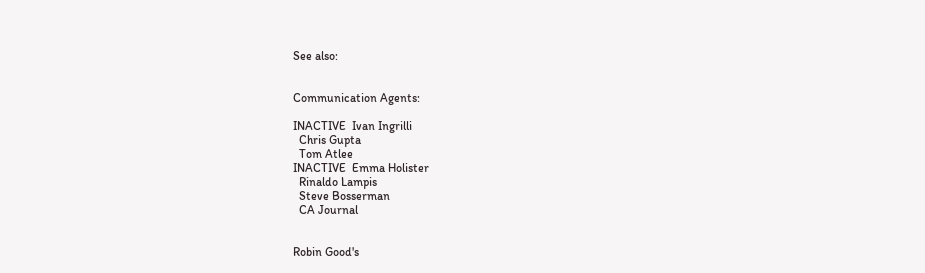See also:


Communication Agents:

INACTIVE  Ivan Ingrilli
  Chris Gupta
  Tom Atlee
INACTIVE  Emma Holister
  Rinaldo Lampis
  Steve Bosserman
  CA Journal


Robin Good's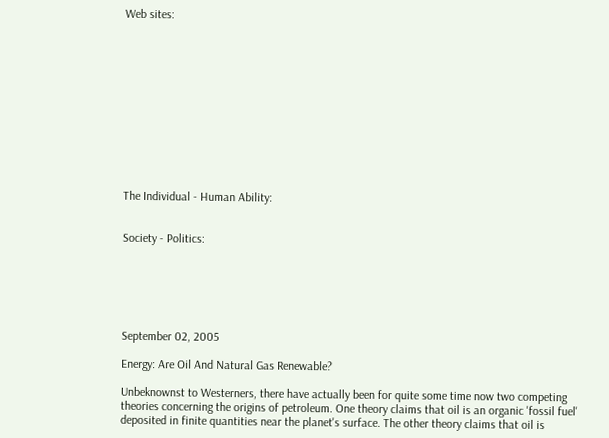Web sites:












The Individual - Human Ability:


Society - Politics:






September 02, 2005

Energy: Are Oil And Natural Gas Renewable?

Unbeknownst to Westerners, there have actually been for quite some time now two competing theories concerning the origins of petroleum. One theory claims that oil is an organic 'fossil fuel' deposited in finite quantities near the planet's surface. The other theory claims that oil is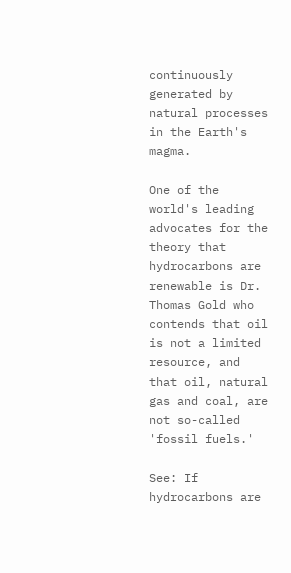continuously generated by natural processes in the Earth's magma.

One of the world's leading advocates for the theory that hydrocarbons are renewable is Dr. Thomas Gold who contends that oil is not a limited resource, and that oil, natural gas and coal, are not so-called 'fossil fuels.'

See: If hydrocarbons are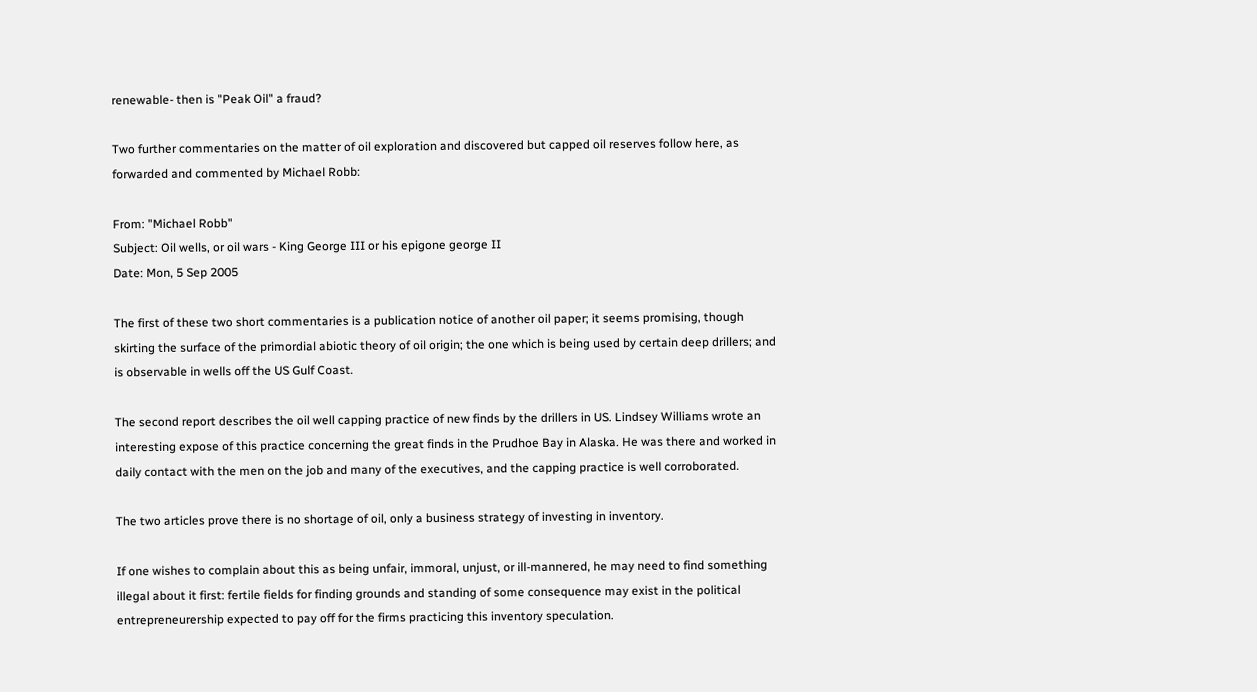renewable- then is "Peak Oil" a fraud?

Two further commentaries on the matter of oil exploration and discovered but capped oil reserves follow here, as forwarded and commented by Michael Robb:

From: "Michael Robb"
Subject: Oil wells, or oil wars - King George III or his epigone george II
Date: Mon, 5 Sep 2005

The first of these two short commentaries is a publication notice of another oil paper; it seems promising, though skirting the surface of the primordial abiotic theory of oil origin; the one which is being used by certain deep drillers; and is observable in wells off the US Gulf Coast.

The second report describes the oil well capping practice of new finds by the drillers in US. Lindsey Williams wrote an interesting expose of this practice concerning the great finds in the Prudhoe Bay in Alaska. He was there and worked in daily contact with the men on the job and many of the executives, and the capping practice is well corroborated.

The two articles prove there is no shortage of oil, only a business strategy of investing in inventory.

If one wishes to complain about this as being unfair, immoral, unjust, or ill-mannered, he may need to find something illegal about it first: fertile fields for finding grounds and standing of some consequence may exist in the political entrepreneurership expected to pay off for the firms practicing this inventory speculation.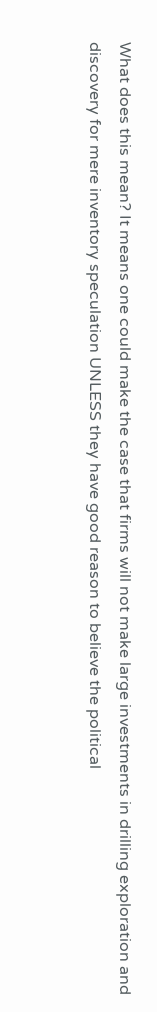What does this mean? It means one could make the case that firms will not make large investments in drilling exploration and discovery for mere inventory speculation UNLESS they have good reason to believe the political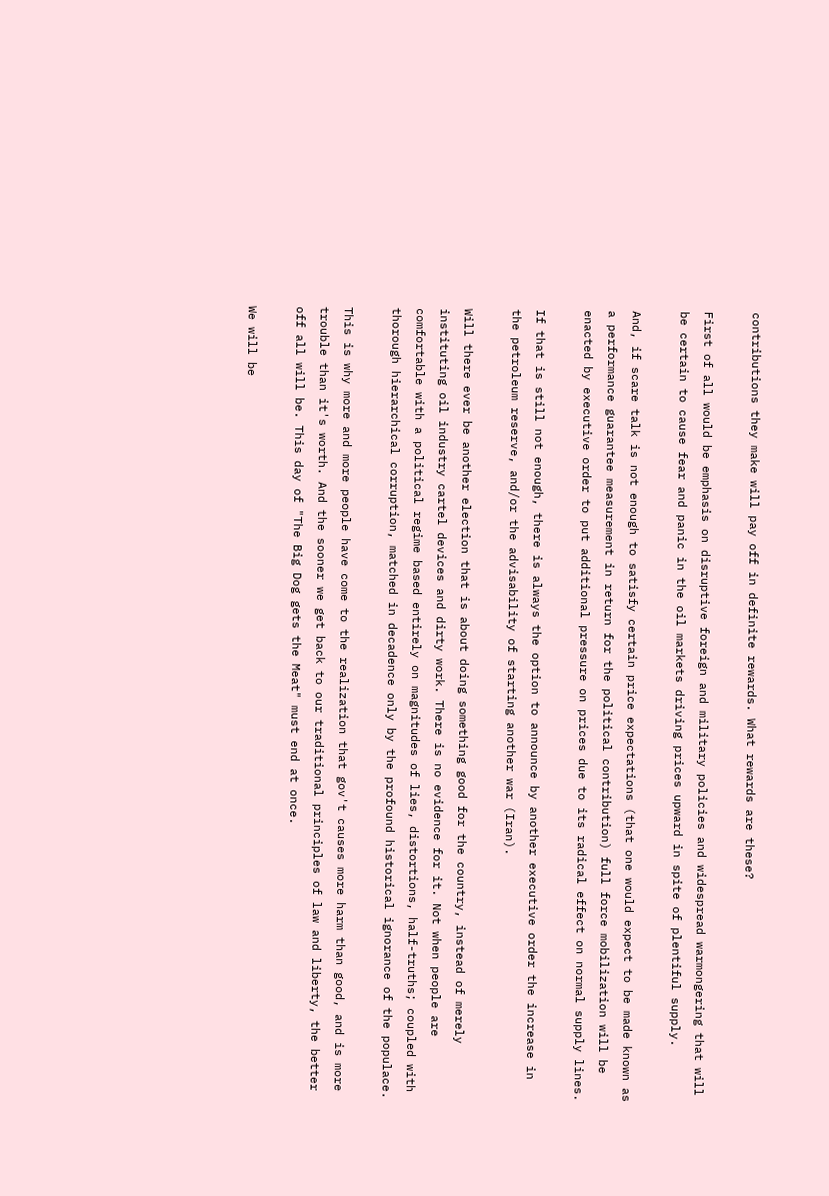contributions they make will pay off in definite rewards. What rewards are these?

First of all would be emphasis on disruptive foreign and military policies and widespread warmongering that will be certain to cause fear and panic in the oil markets driving prices upward in spite of plentiful supply.

And, if scare talk is not enough to satisfy certain price expectations (that one would expect to be made known as a performance guarantee measurement in return for the political contribution) full force mobilization will be enacted by executive order to put additional pressure on prices due to its radical effect on normal supply lines.

If that is still not enough, there is always the option to announce by another executive order the increase in the petroleum reserve, and/or the advisability of starting another war (Iran).

Will there ever be another election that is about doing something good for the country, instead of merely instituting oil industry cartel devices and dirty work. There is no evidence for it. Not when people are comfortable with a political regime based entirely on magnitudes of lies, distortions, half-truths; coupled with thorough hierarchical corruption, matched in decadence only by the profound historical ignorance of the populace.

This is why more and more people have come to the realization that gov't causes more harm than good, and is more trouble than it's worth. And the sooner we get back to our traditional principles of law and liberty, the better off all will be. This day of "The Big Dog gets the Meat" must end at once.

We will be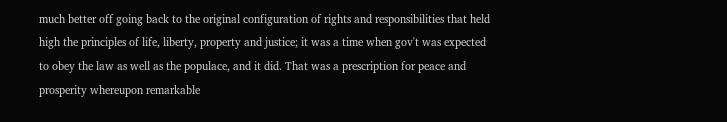much better off going back to the original configuration of rights and responsibilities that held high the principles of life, liberty, property and justice; it was a time when gov't was expected to obey the law as well as the populace, and it did. That was a prescription for peace and prosperity whereupon remarkable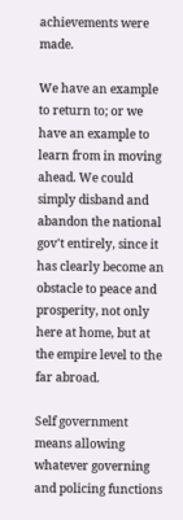achievements were made.

We have an example to return to; or we have an example to learn from in moving ahead. We could simply disband and abandon the national gov't entirely, since it has clearly become an obstacle to peace and prosperity, not only here at home, but at the empire level to the far abroad.

Self government means allowing whatever governing and policing functions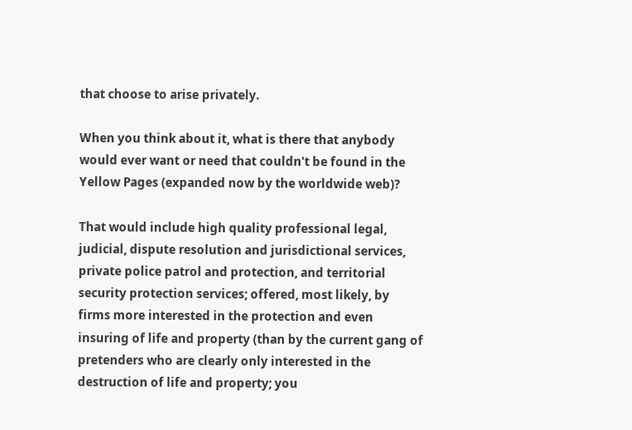that choose to arise privately.

When you think about it, what is there that anybody would ever want or need that couldn't be found in the Yellow Pages (expanded now by the worldwide web)?

That would include high quality professional legal, judicial, dispute resolution and jurisdictional services, private police patrol and protection, and territorial security protection services; offered, most likely, by firms more interested in the protection and even insuring of life and property (than by the current gang of pretenders who are clearly only interested in the destruction of life and property; you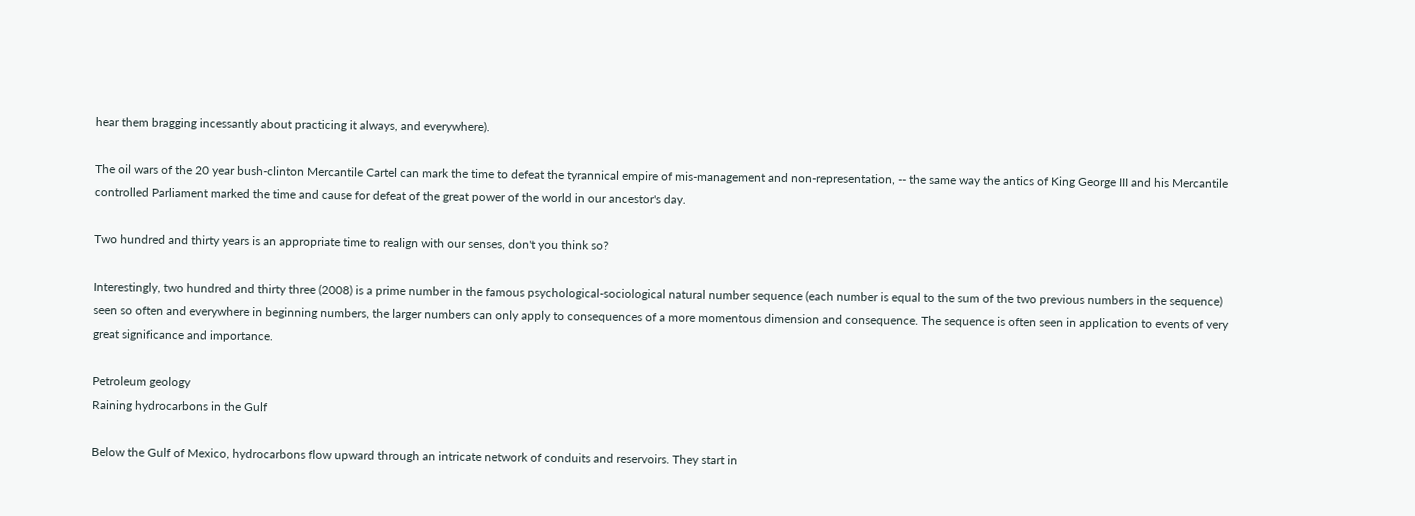hear them bragging incessantly about practicing it always, and everywhere).

The oil wars of the 20 year bush-clinton Mercantile Cartel can mark the time to defeat the tyrannical empire of mis-management and non-representation, -- the same way the antics of King George III and his Mercantile controlled Parliament marked the time and cause for defeat of the great power of the world in our ancestor's day.

Two hundred and thirty years is an appropriate time to realign with our senses, don't you think so?

Interestingly, two hundred and thirty three (2008) is a prime number in the famous psychological-sociological natural number sequence (each number is equal to the sum of the two previous numbers in the sequence) seen so often and everywhere in beginning numbers, the larger numbers can only apply to consequences of a more momentous dimension and consequence. The sequence is often seen in application to events of very great significance and importance.

Petroleum geology
Raining hydrocarbons in the Gulf

Below the Gulf of Mexico, hydrocarbons flow upward through an intricate network of conduits and reservoirs. They start in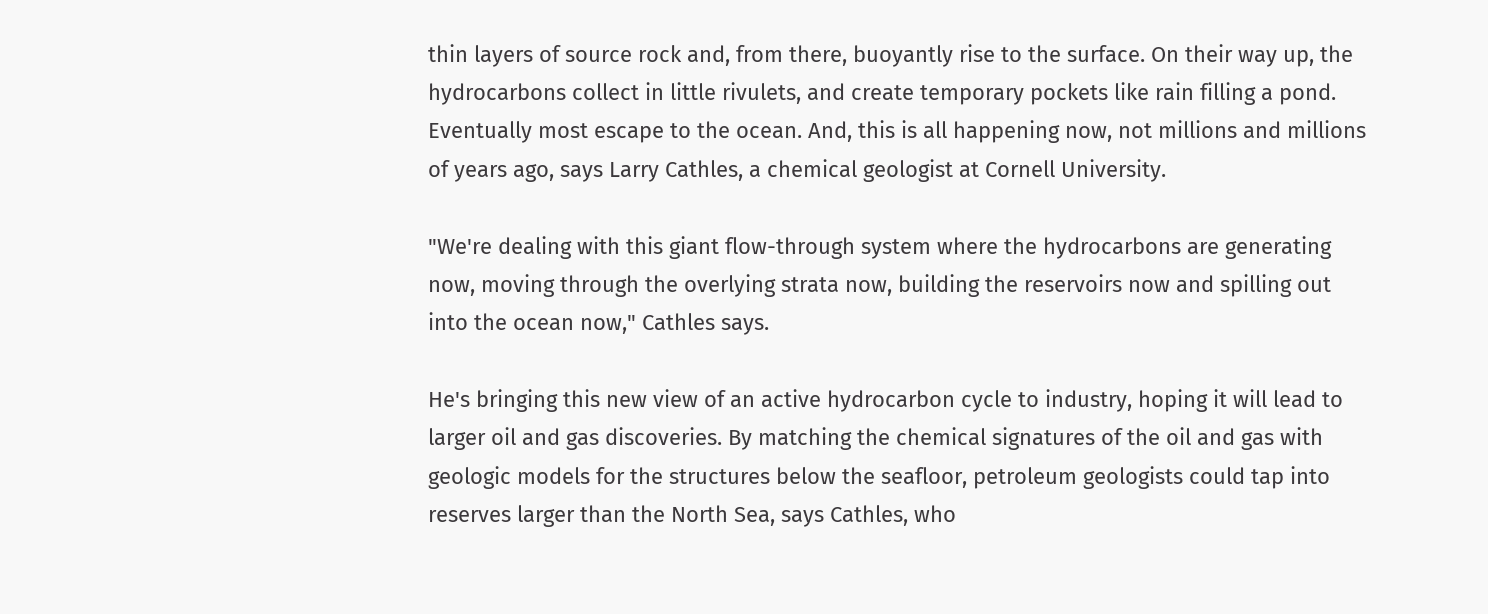thin layers of source rock and, from there, buoyantly rise to the surface. On their way up, the hydrocarbons collect in little rivulets, and create temporary pockets like rain filling a pond. Eventually most escape to the ocean. And, this is all happening now, not millions and millions of years ago, says Larry Cathles, a chemical geologist at Cornell University.

"We're dealing with this giant flow-through system where the hydrocarbons are generating now, moving through the overlying strata now, building the reservoirs now and spilling out into the ocean now," Cathles says.

He's bringing this new view of an active hydrocarbon cycle to industry, hoping it will lead to larger oil and gas discoveries. By matching the chemical signatures of the oil and gas with geologic models for the structures below the seafloor, petroleum geologists could tap into reserves larger than the North Sea, says Cathles, who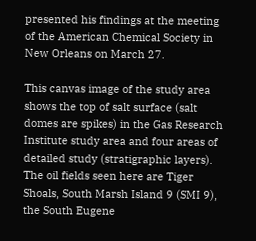presented his findings at the meeting of the American Chemical Society in New Orleans on March 27.

This canvas image of the study area shows the top of salt surface (salt domes are spikes) in the Gas Research Institute study area and four areas of detailed study (stratigraphic layers). The oil fields seen here are Tiger Shoals, South Marsh Island 9 (SMI 9), the South Eugene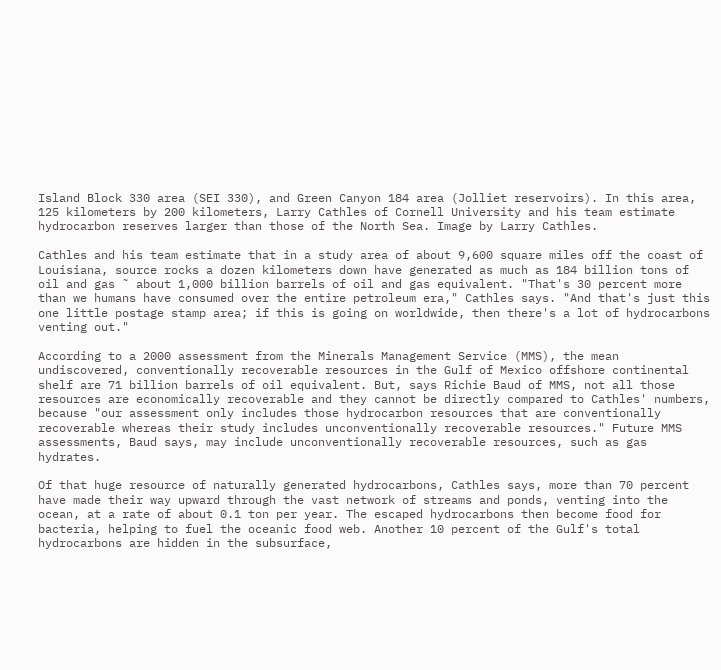Island Block 330 area (SEI 330), and Green Canyon 184 area (Jolliet reservoirs). In this area, 125 kilometers by 200 kilometers, Larry Cathles of Cornell University and his team estimate hydrocarbon reserves larger than those of the North Sea. Image by Larry Cathles.

Cathles and his team estimate that in a study area of about 9,600 square miles off the coast of Louisiana, source rocks a dozen kilometers down have generated as much as 184 billion tons of oil and gas ˜ about 1,000 billion barrels of oil and gas equivalent. "That's 30 percent more than we humans have consumed over the entire petroleum era," Cathles says. "And that's just this one little postage stamp area; if this is going on worldwide, then there's a lot of hydrocarbons venting out."

According to a 2000 assessment from the Minerals Management Service (MMS), the mean undiscovered, conventionally recoverable resources in the Gulf of Mexico offshore continental shelf are 71 billion barrels of oil equivalent. But, says Richie Baud of MMS, not all those resources are economically recoverable and they cannot be directly compared to Cathles' numbers, because "our assessment only includes those hydrocarbon resources that are conventionally recoverable whereas their study includes unconventionally recoverable resources." Future MMS assessments, Baud says, may include unconventionally recoverable resources, such as gas hydrates.

Of that huge resource of naturally generated hydrocarbons, Cathles says, more than 70 percent have made their way upward through the vast network of streams and ponds, venting into the ocean, at a rate of about 0.1 ton per year. The escaped hydrocarbons then become food for bacteria, helping to fuel the oceanic food web. Another 10 percent of the Gulf's total hydrocarbons are hidden in the subsurface,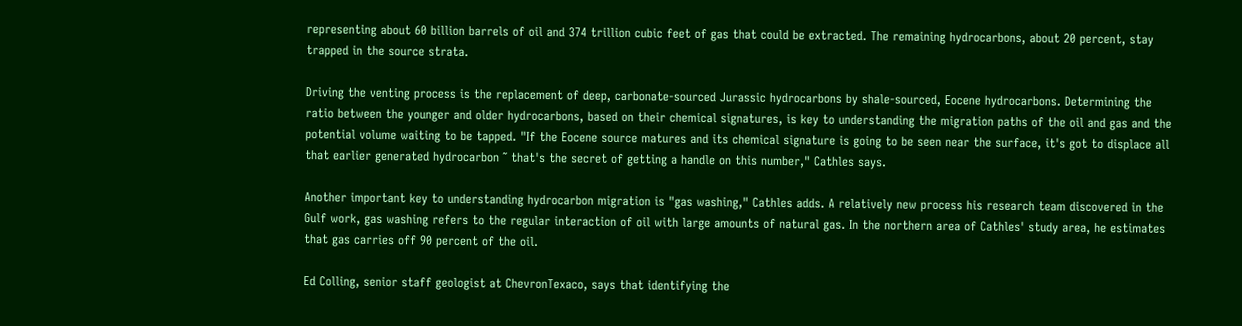representing about 60 billion barrels of oil and 374 trillion cubic feet of gas that could be extracted. The remaining hydrocarbons, about 20 percent, stay trapped in the source strata.

Driving the venting process is the replacement of deep, carbonate-sourced Jurassic hydrocarbons by shale-sourced, Eocene hydrocarbons. Determining the ratio between the younger and older hydrocarbons, based on their chemical signatures, is key to understanding the migration paths of the oil and gas and the potential volume waiting to be tapped. "If the Eocene source matures and its chemical signature is going to be seen near the surface, it's got to displace all that earlier generated hydrocarbon ˜ that's the secret of getting a handle on this number," Cathles says.

Another important key to understanding hydrocarbon migration is "gas washing," Cathles adds. A relatively new process his research team discovered in the Gulf work, gas washing refers to the regular interaction of oil with large amounts of natural gas. In the northern area of Cathles' study area, he estimates that gas carries off 90 percent of the oil.

Ed Colling, senior staff geologist at ChevronTexaco, says that identifying the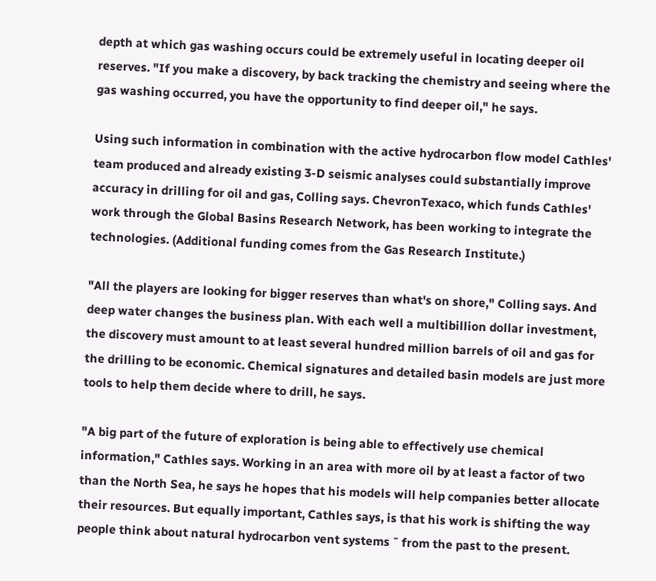depth at which gas washing occurs could be extremely useful in locating deeper oil reserves. "If you make a discovery, by back tracking the chemistry and seeing where the gas washing occurred, you have the opportunity to find deeper oil," he says.

Using such information in combination with the active hydrocarbon flow model Cathles' team produced and already existing 3-D seismic analyses could substantially improve accuracy in drilling for oil and gas, Colling says. ChevronTexaco, which funds Cathles' work through the Global Basins Research Network, has been working to integrate the technologies. (Additional funding comes from the Gas Research Institute.)

"All the players are looking for bigger reserves than what's on shore," Colling says. And deep water changes the business plan. With each well a multibillion dollar investment, the discovery must amount to at least several hundred million barrels of oil and gas for the drilling to be economic. Chemical signatures and detailed basin models are just more tools to help them decide where to drill, he says.

"A big part of the future of exploration is being able to effectively use chemical information," Cathles says. Working in an area with more oil by at least a factor of two than the North Sea, he says he hopes that his models will help companies better allocate their resources. But equally important, Cathles says, is that his work is shifting the way people think about natural hydrocarbon vent systems ˜ from the past to the present.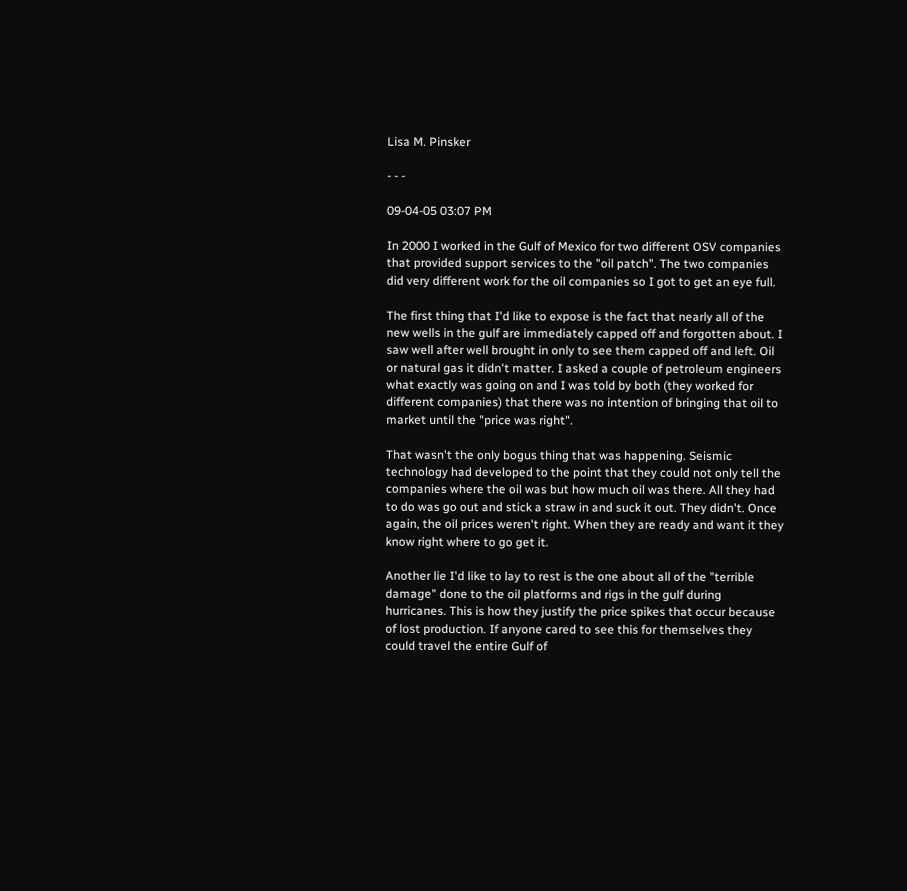Lisa M. Pinsker

- - -

09-04-05 03:07 PM

In 2000 I worked in the Gulf of Mexico for two different OSV companies that provided support services to the "oil patch". The two companies did very different work for the oil companies so I got to get an eye full.

The first thing that I'd like to expose is the fact that nearly all of the new wells in the gulf are immediately capped off and forgotten about. I saw well after well brought in only to see them capped off and left. Oil or natural gas it didn't matter. I asked a couple of petroleum engineers what exactly was going on and I was told by both (they worked for different companies) that there was no intention of bringing that oil to market until the "price was right".

That wasn't the only bogus thing that was happening. Seismic technology had developed to the point that they could not only tell the companies where the oil was but how much oil was there. All they had to do was go out and stick a straw in and suck it out. They didn't. Once again, the oil prices weren't right. When they are ready and want it they know right where to go get it.

Another lie I'd like to lay to rest is the one about all of the "terrible damage" done to the oil platforms and rigs in the gulf during hurricanes. This is how they justify the price spikes that occur because of lost production. If anyone cared to see this for themselves they could travel the entire Gulf of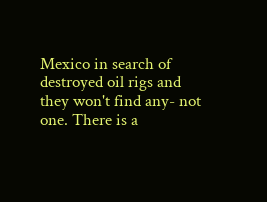Mexico in search of destroyed oil rigs and they won't find any- not one. There is a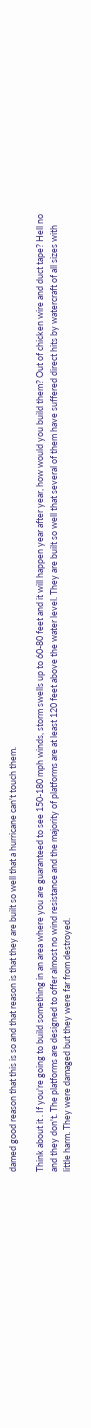damed good reason that this is so and that reason is that they are built so well that a hurricane can't touch them.

Think about it . If you're going to build something in an area where you are guaranteed to see 150-180 mph winds, storm swells up to 60-80 feet and it will happen year after year, how would you build them? Out of chicken wire and duct tape? Hell no and they don't. The platforms are designed to offer almost no wind resistance and the majority of platforms are at least 120 feet above the water level. They are built so well that several of them have suffered direct hits by watercraft of all sizes with little harm. They were damaged but they were far from destroyed.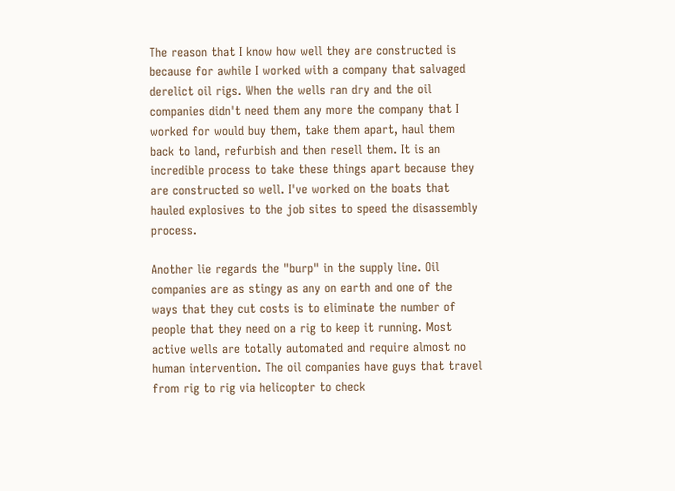The reason that I know how well they are constructed is because for awhile I worked with a company that salvaged derelict oil rigs. When the wells ran dry and the oil companies didn't need them any more the company that I worked for would buy them, take them apart, haul them back to land, refurbish and then resell them. It is an incredible process to take these things apart because they are constructed so well. I've worked on the boats that hauled explosives to the job sites to speed the disassembly process.

Another lie regards the "burp" in the supply line. Oil companies are as stingy as any on earth and one of the ways that they cut costs is to eliminate the number of people that they need on a rig to keep it running. Most active wells are totally automated and require almost no human intervention. The oil companies have guys that travel from rig to rig via helicopter to check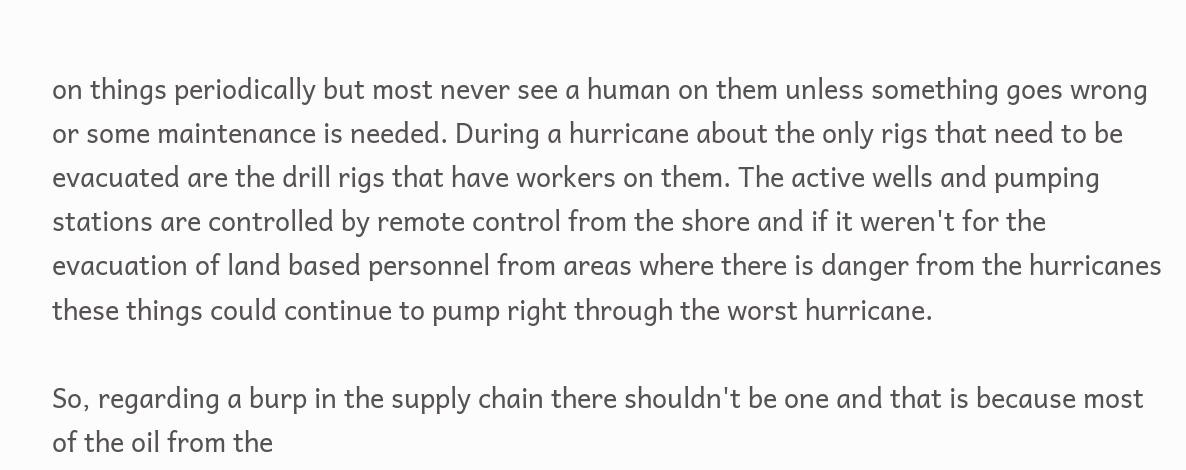on things periodically but most never see a human on them unless something goes wrong or some maintenance is needed. During a hurricane about the only rigs that need to be evacuated are the drill rigs that have workers on them. The active wells and pumping stations are controlled by remote control from the shore and if it weren't for the evacuation of land based personnel from areas where there is danger from the hurricanes these things could continue to pump right through the worst hurricane.

So, regarding a burp in the supply chain there shouldn't be one and that is because most of the oil from the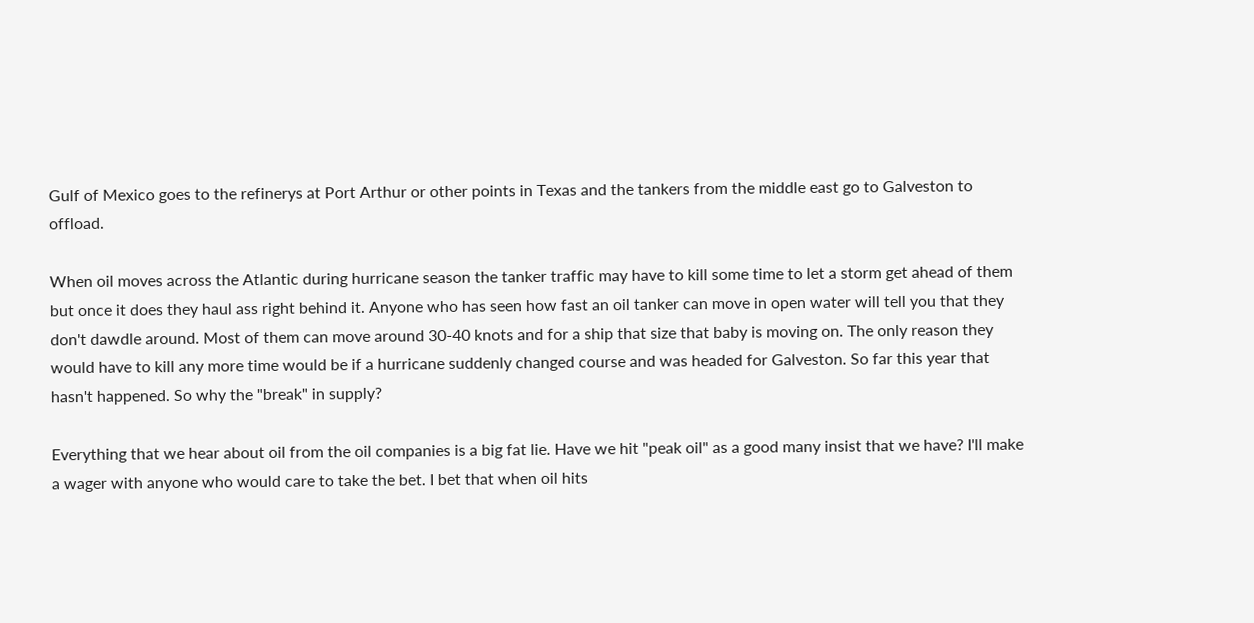Gulf of Mexico goes to the refinerys at Port Arthur or other points in Texas and the tankers from the middle east go to Galveston to offload.

When oil moves across the Atlantic during hurricane season the tanker traffic may have to kill some time to let a storm get ahead of them but once it does they haul ass right behind it. Anyone who has seen how fast an oil tanker can move in open water will tell you that they don't dawdle around. Most of them can move around 30-40 knots and for a ship that size that baby is moving on. The only reason they would have to kill any more time would be if a hurricane suddenly changed course and was headed for Galveston. So far this year that hasn't happened. So why the "break" in supply?

Everything that we hear about oil from the oil companies is a big fat lie. Have we hit "peak oil" as a good many insist that we have? I'll make a wager with anyone who would care to take the bet. I bet that when oil hits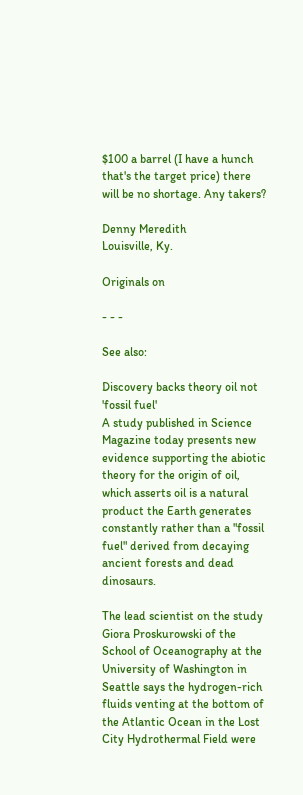$100 a barrel (I have a hunch that's the target price) there will be no shortage. Any takers?

Denny Meredith
Louisville, Ky.

Originals on

- - -

See also:

Discovery backs theory oil not 'fossil fuel'
A study published in Science Magazine today presents new evidence supporting the abiotic theory for the origin of oil, which asserts oil is a natural product the Earth generates constantly rather than a "fossil fuel" derived from decaying ancient forests and dead dinosaurs.

The lead scientist on the study Giora Proskurowski of the School of Oceanography at the University of Washington in Seattle says the hydrogen-rich fluids venting at the bottom of the Atlantic Ocean in the Lost City Hydrothermal Field were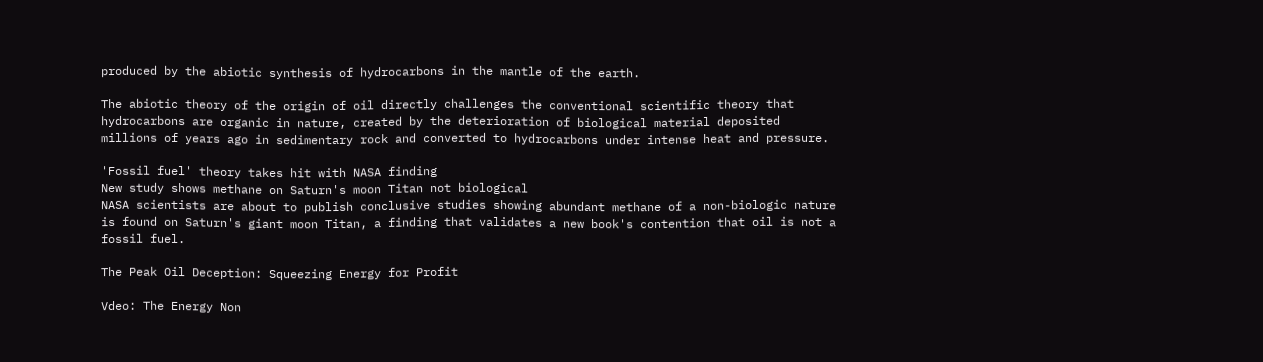produced by the abiotic synthesis of hydrocarbons in the mantle of the earth.

The abiotic theory of the origin of oil directly challenges the conventional scientific theory that hydrocarbons are organic in nature, created by the deterioration of biological material deposited millions of years ago in sedimentary rock and converted to hydrocarbons under intense heat and pressure.

'Fossil fuel' theory takes hit with NASA finding
New study shows methane on Saturn's moon Titan not biological
NASA scientists are about to publish conclusive studies showing abundant methane of a non-biologic nature is found on Saturn's giant moon Titan, a finding that validates a new book's contention that oil is not a fossil fuel.

The Peak Oil Deception: Squeezing Energy for Profit

Vdeo: The Energy Non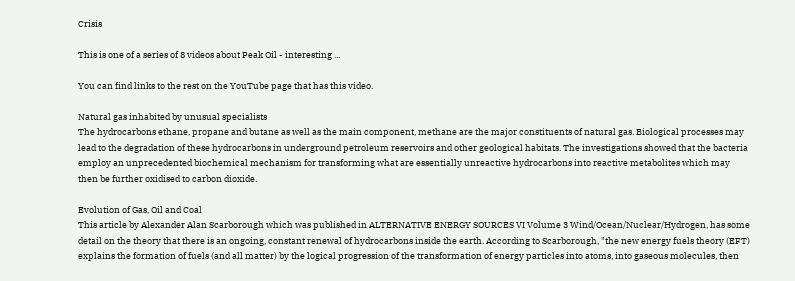Crisis

This is one of a series of 8 videos about Peak Oil - interesting ...

You can find links to the rest on the YouTube page that has this video.

Natural gas inhabited by unusual specialists
The hydrocarbons ethane, propane and butane as well as the main component, methane are the major constituents of natural gas. Biological processes may lead to the degradation of these hydrocarbons in underground petroleum reservoirs and other geological habitats. The investigations showed that the bacteria employ an unprecedented biochemical mechanism for transforming what are essentially unreactive hydrocarbons into reactive metabolites which may then be further oxidised to carbon dioxide.

Evolution of Gas, Oil and Coal
This article by Alexander Alan Scarborough which was published in ALTERNATIVE ENERGY SOURCES VI Volume 3 Wind/Ocean/Nuclear/Hydrogen, has some detail on the theory that there is an ongoing, constant renewal of hydrocarbons inside the earth. According to Scarborough, "the new energy fuels theory (EFT) explains the formation of fuels (and all matter) by the logical progression of the transformation of energy particles into atoms, into gaseous molecules, then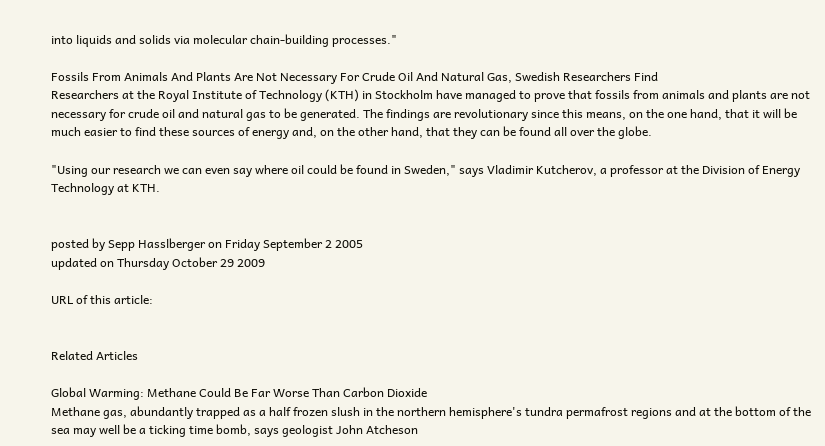into liquids and solids via molecular chain-building processes."

Fossils From Animals And Plants Are Not Necessary For Crude Oil And Natural Gas, Swedish Researchers Find
Researchers at the Royal Institute of Technology (KTH) in Stockholm have managed to prove that fossils from animals and plants are not necessary for crude oil and natural gas to be generated. The findings are revolutionary since this means, on the one hand, that it will be much easier to find these sources of energy and, on the other hand, that they can be found all over the globe.

"Using our research we can even say where oil could be found in Sweden," says Vladimir Kutcherov, a professor at the Division of Energy Technology at KTH.


posted by Sepp Hasslberger on Friday September 2 2005
updated on Thursday October 29 2009

URL of this article:


Related Articles

Global Warming: Methane Could Be Far Worse Than Carbon Dioxide
Methane gas, abundantly trapped as a half frozen slush in the northern hemisphere's tundra permafrost regions and at the bottom of the sea may well be a ticking time bomb, says geologist John Atcheson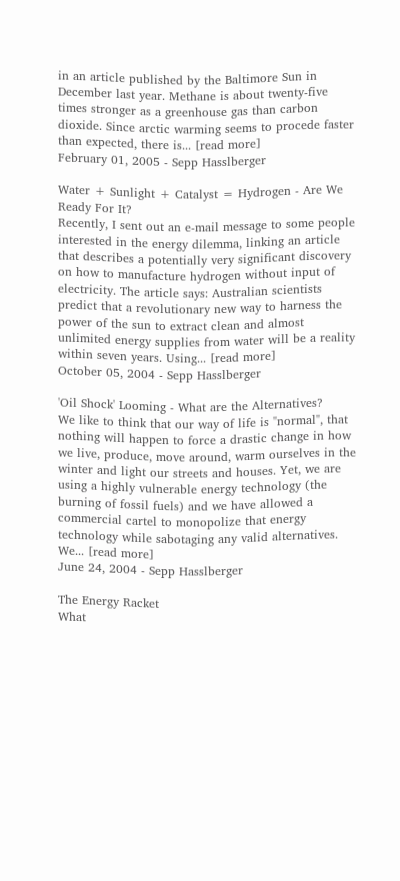in an article published by the Baltimore Sun in December last year. Methane is about twenty-five times stronger as a greenhouse gas than carbon dioxide. Since arctic warming seems to procede faster than expected, there is... [read more]
February 01, 2005 - Sepp Hasslberger

Water + Sunlight + Catalyst = Hydrogen - Are We Ready For It?
Recently, I sent out an e-mail message to some people interested in the energy dilemma, linking an article that describes a potentially very significant discovery on how to manufacture hydrogen without input of electricity. The article says: Australian scientists predict that a revolutionary new way to harness the power of the sun to extract clean and almost unlimited energy supplies from water will be a reality within seven years. Using... [read more]
October 05, 2004 - Sepp Hasslberger

'Oil Shock' Looming - What are the Alternatives?
We like to think that our way of life is "normal", that nothing will happen to force a drastic change in how we live, produce, move around, warm ourselves in the winter and light our streets and houses. Yet, we are using a highly vulnerable energy technology (the burning of fossil fuels) and we have allowed a commercial cartel to monopolize that energy technology while sabotaging any valid alternatives. We... [read more]
June 24, 2004 - Sepp Hasslberger

The Energy Racket
What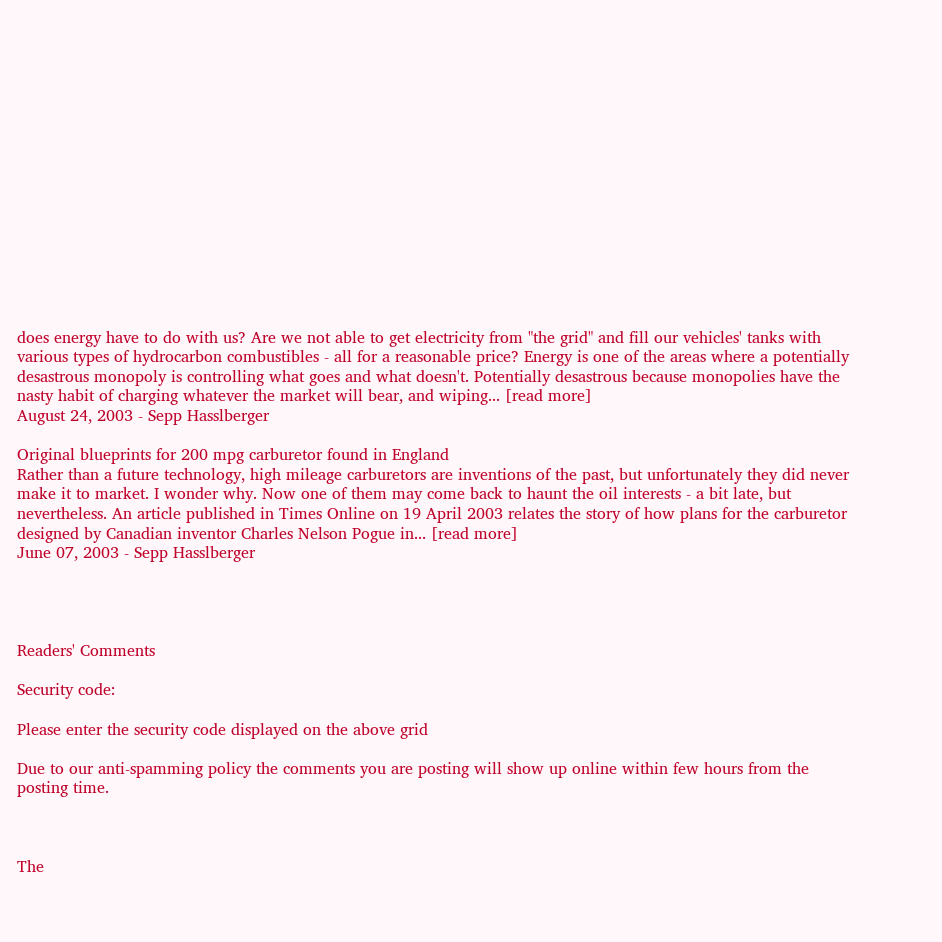does energy have to do with us? Are we not able to get electricity from "the grid" and fill our vehicles' tanks with various types of hydrocarbon combustibles - all for a reasonable price? Energy is one of the areas where a potentially desastrous monopoly is controlling what goes and what doesn't. Potentially desastrous because monopolies have the nasty habit of charging whatever the market will bear, and wiping... [read more]
August 24, 2003 - Sepp Hasslberger

Original blueprints for 200 mpg carburetor found in England
Rather than a future technology, high mileage carburetors are inventions of the past, but unfortunately they did never make it to market. I wonder why. Now one of them may come back to haunt the oil interests - a bit late, but nevertheless. An article published in Times Online on 19 April 2003 relates the story of how plans for the carburetor designed by Canadian inventor Charles Nelson Pogue in... [read more]
June 07, 2003 - Sepp Hasslberger




Readers' Comments

Security code:

Please enter the security code displayed on the above grid

Due to our anti-spamming policy the comments you are posting will show up online within few hours from the posting time.



The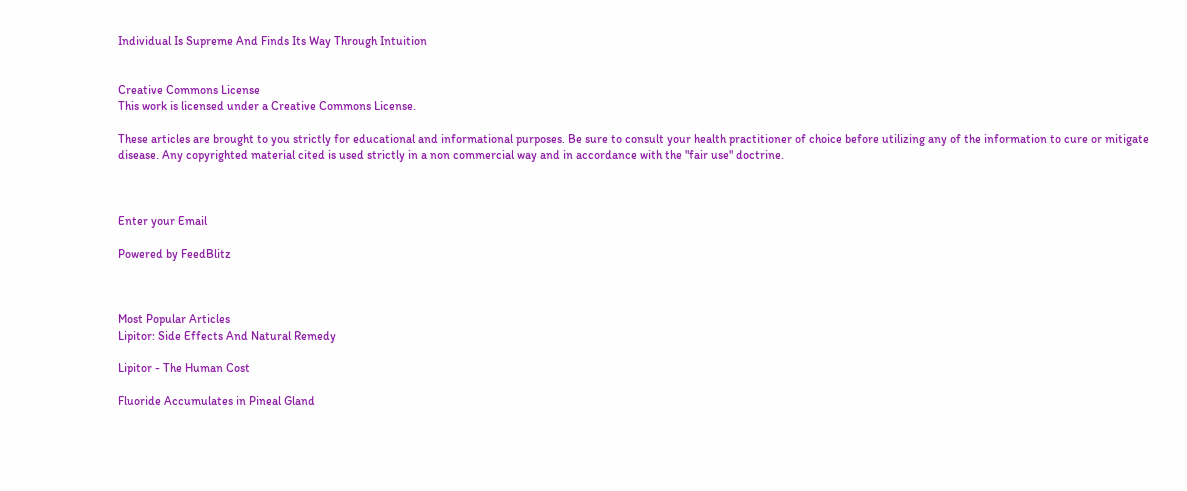Individual Is Supreme And Finds Its Way Through Intuition


Creative Commons License
This work is licensed under a Creative Commons License.

These articles are brought to you strictly for educational and informational purposes. Be sure to consult your health practitioner of choice before utilizing any of the information to cure or mitigate disease. Any copyrighted material cited is used strictly in a non commercial way and in accordance with the "fair use" doctrine.



Enter your Email

Powered by FeedBlitz



Most Popular Articles
Lipitor: Side Effects And Natural Remedy

Lipitor - The Human Cost

Fluoride Accumulates in Pineal Gland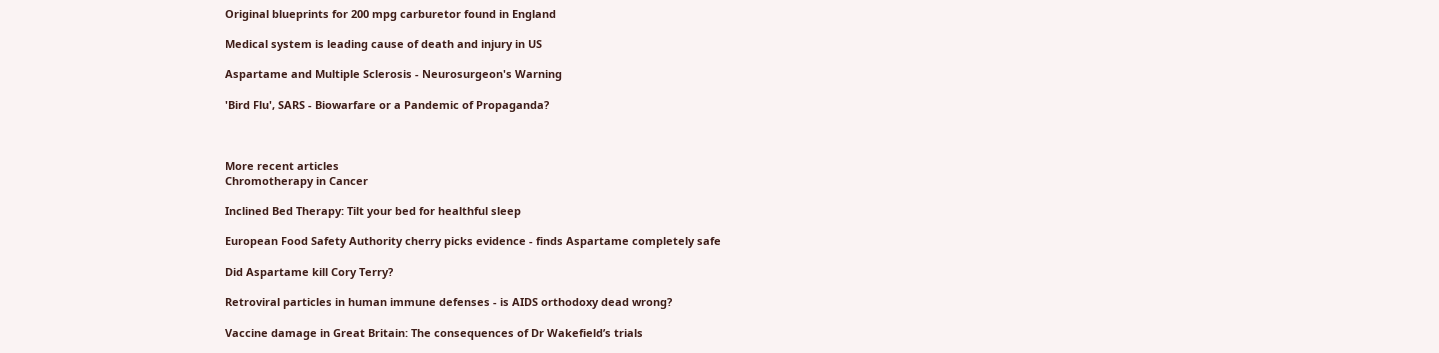Original blueprints for 200 mpg carburetor found in England

Medical system is leading cause of death and injury in US

Aspartame and Multiple Sclerosis - Neurosurgeon's Warning

'Bird Flu', SARS - Biowarfare or a Pandemic of Propaganda?



More recent articles
Chromotherapy in Cancer

Inclined Bed Therapy: Tilt your bed for healthful sleep

European Food Safety Authority cherry picks evidence - finds Aspartame completely safe

Did Aspartame kill Cory Terry?

Retroviral particles in human immune defenses - is AIDS orthodoxy dead wrong?

Vaccine damage in Great Britain: The consequences of Dr Wakefield’s trials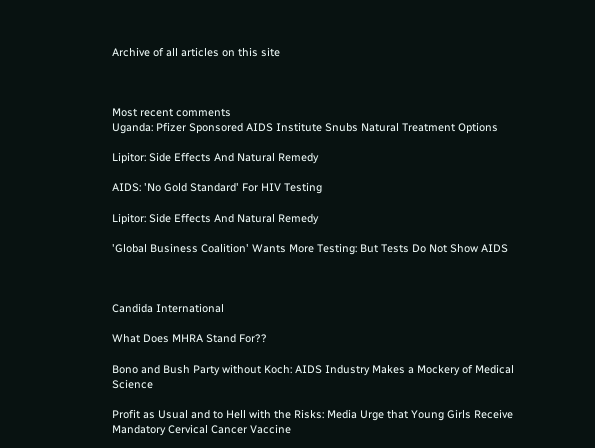Archive of all articles on this site



Most recent comments
Uganda: Pfizer Sponsored AIDS Institute Snubs Natural Treatment Options

Lipitor: Side Effects And Natural Remedy

AIDS: 'No Gold Standard' For HIV Testing

Lipitor: Side Effects And Natural Remedy

'Global Business Coalition' Wants More Testing: But Tests Do Not Show AIDS



Candida International

What Does MHRA Stand For??

Bono and Bush Party without Koch: AIDS Industry Makes a Mockery of Medical Science

Profit as Usual and to Hell with the Risks: Media Urge that Young Girls Receive Mandatory Cervical Cancer Vaccine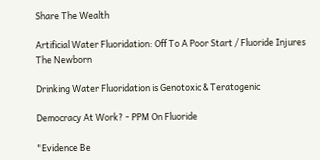Share The Wealth

Artificial Water Fluoridation: Off To A Poor Start / Fluoride Injures The Newborn

Drinking Water Fluoridation is Genotoxic & Teratogenic

Democracy At Work? - PPM On Fluoride

"Evidence Be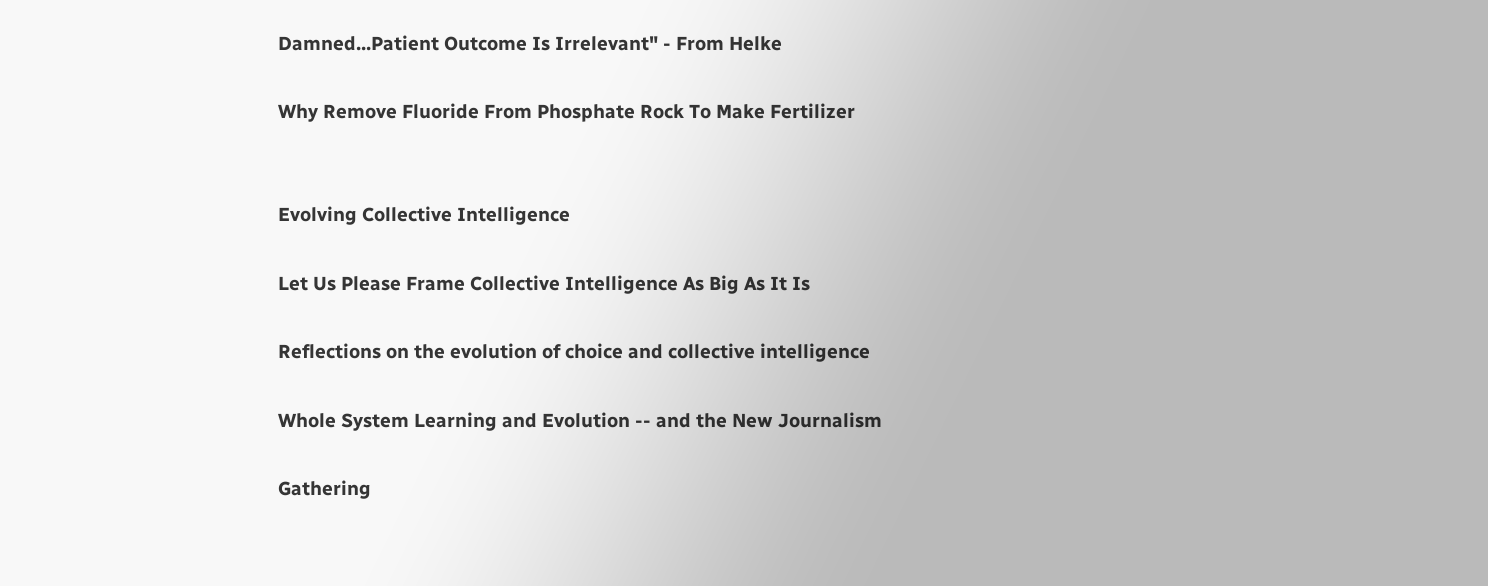Damned...Patient Outcome Is Irrelevant" - From Helke

Why Remove Fluoride From Phosphate Rock To Make Fertilizer


Evolving Collective Intelligence

Let Us Please Frame Collective Intelligence As Big As It Is

Reflections on the evolution of choice and collective intelligence

Whole System Learning and Evolution -- and the New Journalism

Gathering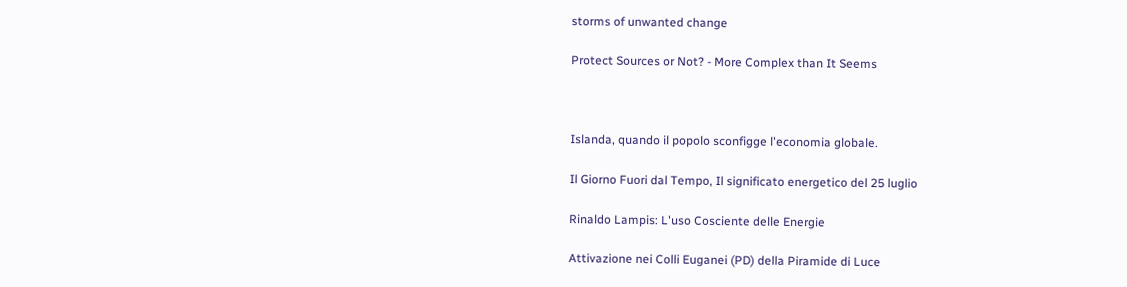storms of unwanted change

Protect Sources or Not? - More Complex than It Seems



Islanda, quando il popolo sconfigge l'economia globale.

Il Giorno Fuori dal Tempo, Il significato energetico del 25 luglio

Rinaldo Lampis: L'uso Cosciente delle Energie

Attivazione nei Colli Euganei (PD) della Piramide di Luce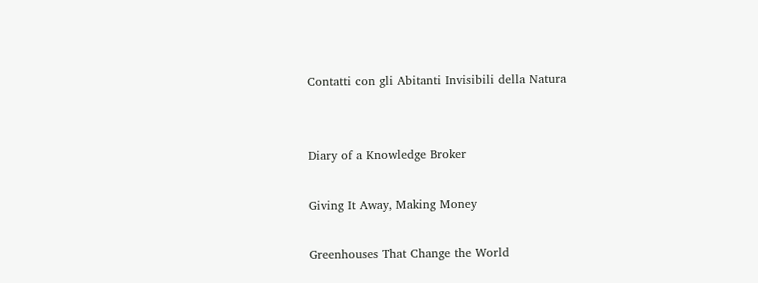Contatti con gli Abitanti Invisibili della Natura


Diary of a Knowledge Broker

Giving It Away, Making Money

Greenhouses That Change the World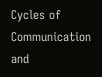Cycles of Communication and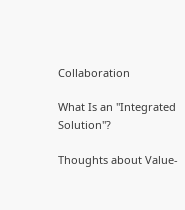Collaboration

What Is an "Integrated Solution"?

Thoughts about Value-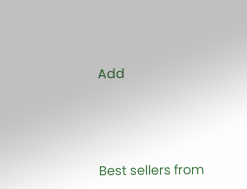Add




Best sellers from